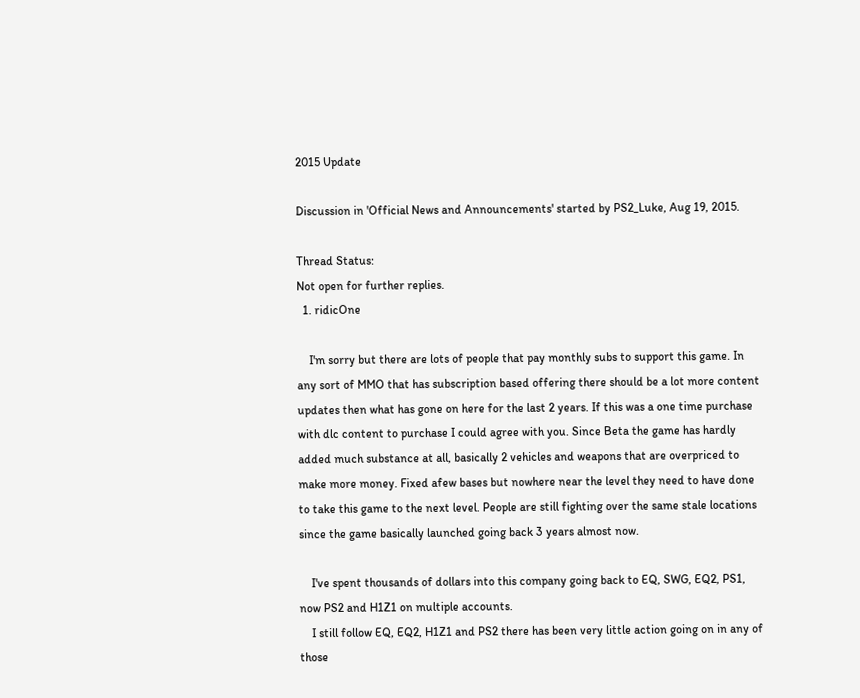2015 Update

Discussion in 'Official News and Announcements' started by PS2_Luke, Aug 19, 2015.

Thread Status:
Not open for further replies.
  1. ridicOne

    I'm sorry but there are lots of people that pay monthly subs to support this game. In any sort of MMO that has subscription based offering there should be a lot more content updates then what has gone on here for the last 2 years. If this was a one time purchase with dlc content to purchase I could agree with you. Since Beta the game has hardly added much substance at all, basically 2 vehicles and weapons that are overpriced to make more money. Fixed afew bases but nowhere near the level they need to have done to take this game to the next level. People are still fighting over the same stale locations since the game basically launched going back 3 years almost now.

    I've spent thousands of dollars into this company going back to EQ, SWG, EQ2, PS1, now PS2 and H1Z1 on multiple accounts.
    I still follow EQ, EQ2, H1Z1 and PS2 there has been very little action going on in any of those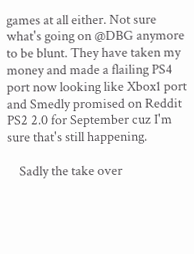games at all either. Not sure what's going on @DBG anymore to be blunt. They have taken my money and made a flailing PS4 port now looking like Xbox1 port and Smedly promised on Reddit PS2 2.0 for September cuz I'm sure that's still happening.

    Sadly the take over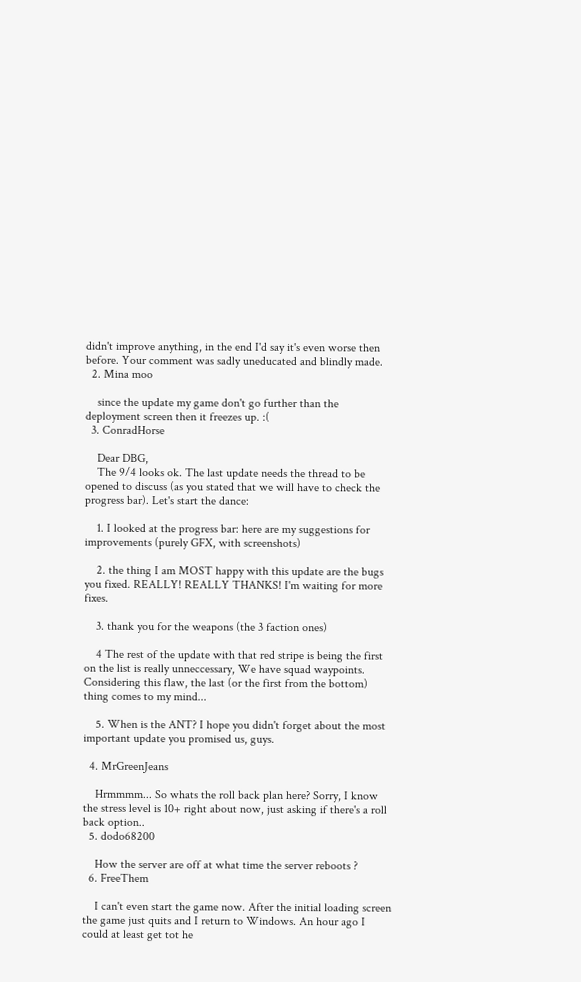didn't improve anything, in the end I'd say it's even worse then before. Your comment was sadly uneducated and blindly made.
  2. Mina moo

    since the update my game don't go further than the deployment screen then it freezes up. :(
  3. ConradHorse

    Dear DBG,
    The 9/4 looks ok. The last update needs the thread to be opened to discuss (as you stated that we will have to check the progress bar). Let's start the dance:

    1. I looked at the progress bar: here are my suggestions for improvements (purely GFX, with screenshots)

    2. the thing I am MOST happy with this update are the bugs you fixed. REALLY! REALLY THANKS! I'm waiting for more fixes.

    3. thank you for the weapons (the 3 faction ones)

    4 The rest of the update with that red stripe is being the first on the list is really unneccessary, We have squad waypoints. Considering this flaw, the last (or the first from the bottom) thing comes to my mind...

    5. When is the ANT? I hope you didn't forget about the most important update you promised us, guys.

  4. MrGreenJeans

    Hrmmmm... So whats the roll back plan here? Sorry, I know the stress level is 10+ right about now, just asking if there's a roll back option..
  5. dodo68200

    How the server are off at what time the server reboots ?
  6. FreeThem

    I can't even start the game now. After the initial loading screen the game just quits and I return to Windows. An hour ago I could at least get tot he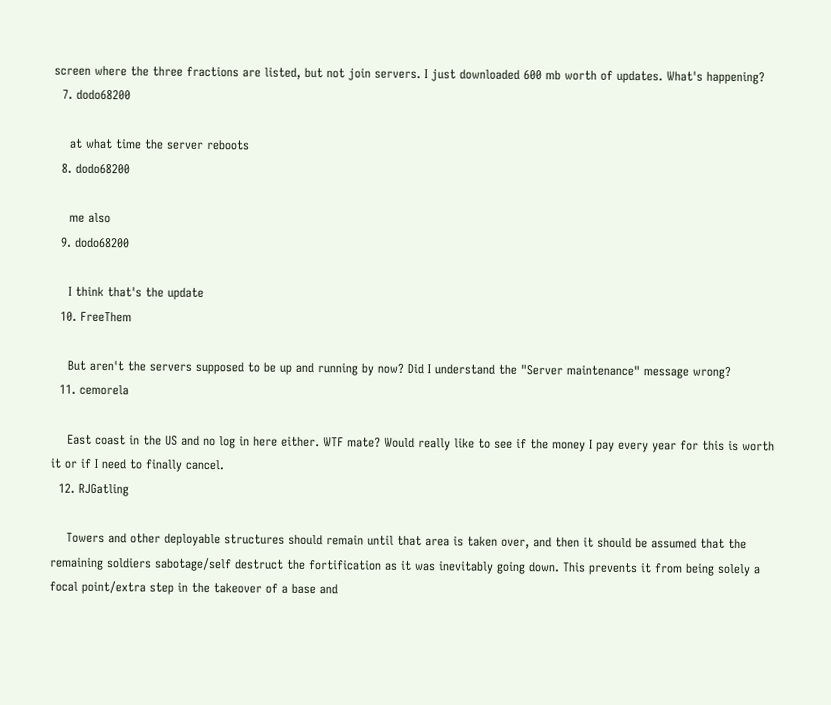screen where the three fractions are listed, but not join servers. I just downloaded 600 mb worth of updates. What's happening?
  7. dodo68200

    at what time the server reboots
  8. dodo68200

    me also
  9. dodo68200

    I think that's the update
  10. FreeThem

    But aren't the servers supposed to be up and running by now? Did I understand the "Server maintenance" message wrong?
  11. cemorela

    East coast in the US and no log in here either. WTF mate? Would really like to see if the money I pay every year for this is worth it or if I need to finally cancel.
  12. RJGatling

    Towers and other deployable structures should remain until that area is taken over, and then it should be assumed that the remaining soldiers sabotage/self destruct the fortification as it was inevitably going down. This prevents it from being solely a focal point/extra step in the takeover of a base and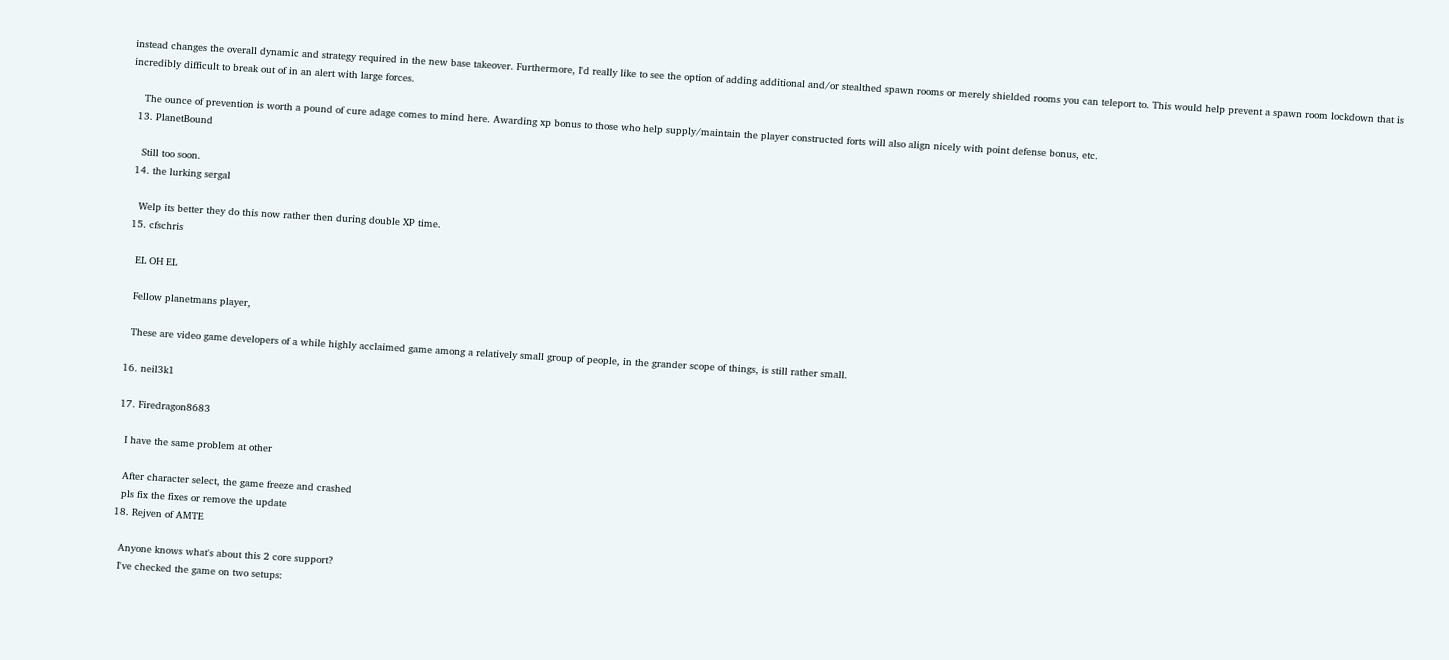instead changes the overall dynamic and strategy required in the new base takeover. Furthermore, I'd really like to see the option of adding additional and/or stealthed spawn rooms or merely shielded rooms you can teleport to. This would help prevent a spawn room lockdown that is incredibly difficult to break out of in an alert with large forces.

    The ounce of prevention is worth a pound of cure adage comes to mind here. Awarding xp bonus to those who help supply/maintain the player constructed forts will also align nicely with point defense bonus, etc.
  13. PlanetBound

    Still too soon.
  14. the lurking sergal

    Welp its better they do this now rather then during double XP time.
  15. cfschris

    EL OH EL

    Fellow planetmans player,

    These are video game developers of a while highly acclaimed game among a relatively small group of people, in the grander scope of things, is still rather small.

  16. neil3k1

  17. Firedragon8683

    I have the same problem at other

    After character select, the game freeze and crashed
    pls fix the fixes or remove the update
  18. Rejven of AMTE

    Anyone knows what's about this 2 core support?
    I've checked the game on two setups: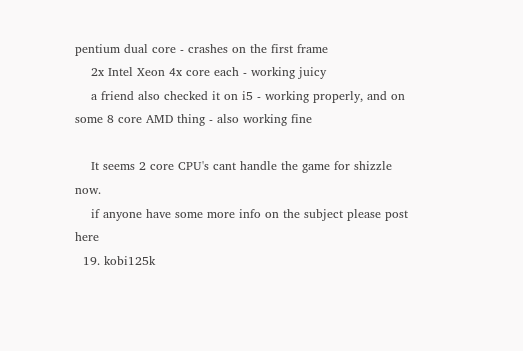pentium dual core - crashes on the first frame
    2x Intel Xeon 4x core each - working juicy
    a friend also checked it on i5 - working properly, and on some 8 core AMD thing - also working fine

    It seems 2 core CPU's cant handle the game for shizzle now.
    if anyone have some more info on the subject please post here
  19. kobi125k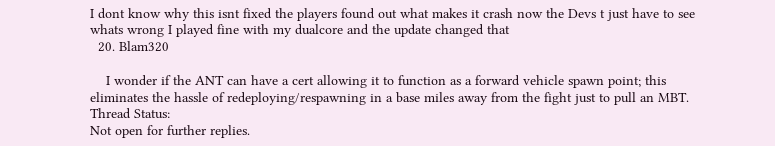I dont know why this isnt fixed the players found out what makes it crash now the Devs t just have to see whats wrong I played fine with my dualcore and the update changed that
  20. Blam320

    I wonder if the ANT can have a cert allowing it to function as a forward vehicle spawn point; this eliminates the hassle of redeploying/respawning in a base miles away from the fight just to pull an MBT.
Thread Status:
Not open for further replies.